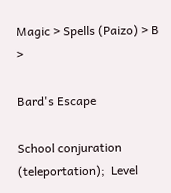Magic > Spells (Paizo) > B >

Bard's Escape

School conjuration (teleportation);  Level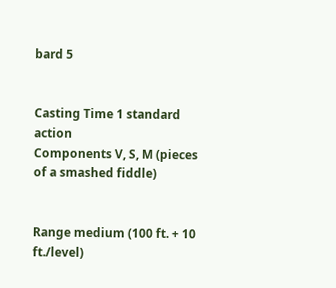bard 5


Casting Time 1 standard action
Components V, S, M (pieces of a smashed fiddle)


Range medium (100 ft. + 10 ft./level)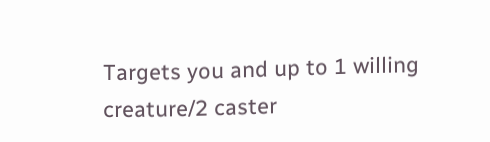Targets you and up to 1 willing creature/2 caster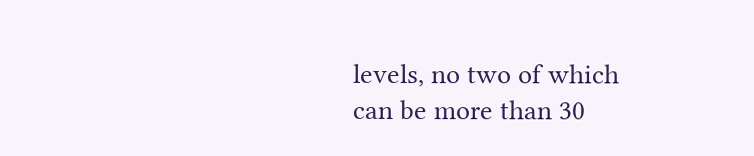levels, no two of which can be more than 30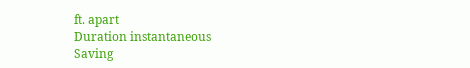ft. apart
Duration instantaneous
Saving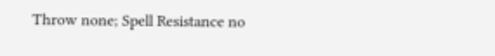Throw none; Spell Resistance no